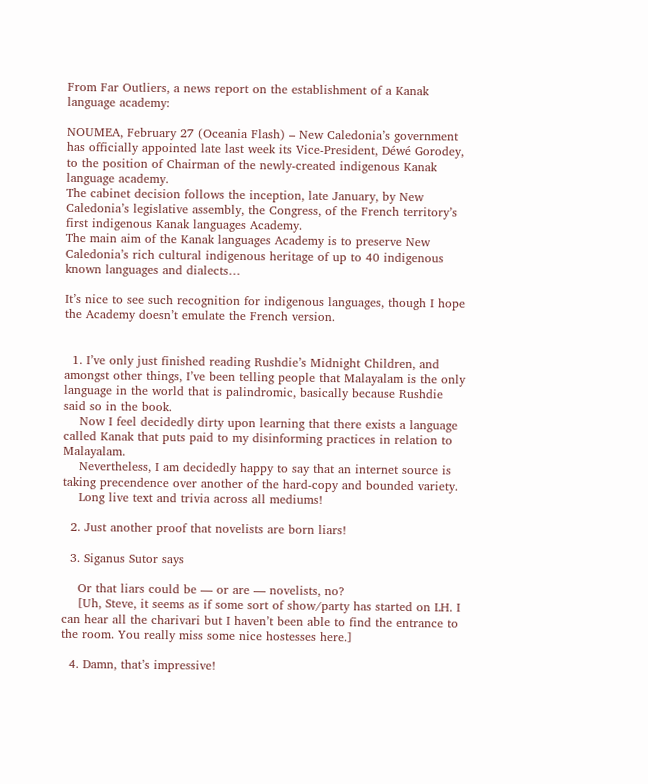From Far Outliers, a news report on the establishment of a Kanak language academy:

NOUMEA, February 27 (Oceania Flash) – New Caledonia’s government has officially appointed late last week its Vice-President, Déwé Gorodey, to the position of Chairman of the newly-created indigenous Kanak language academy.
The cabinet decision follows the inception, late January, by New Caledonia’s legislative assembly, the Congress, of the French territory’s first indigenous Kanak languages Academy.
The main aim of the Kanak languages Academy is to preserve New Caledonia’s rich cultural indigenous heritage of up to 40 indigenous known languages and dialects…

It’s nice to see such recognition for indigenous languages, though I hope the Academy doesn’t emulate the French version.


  1. I’ve only just finished reading Rushdie’s Midnight Children, and amongst other things, I’ve been telling people that Malayalam is the only language in the world that is palindromic, basically because Rushdie said so in the book.
    Now I feel decidedly dirty upon learning that there exists a language called Kanak that puts paid to my disinforming practices in relation to Malayalam.
    Nevertheless, I am decidedly happy to say that an internet source is taking precendence over another of the hard-copy and bounded variety.
    Long live text and trivia across all mediums!

  2. Just another proof that novelists are born liars!

  3. Siganus Sutor says

    Or that liars could be — or are — novelists, no?
    [Uh, Steve, it seems as if some sort of show/party has started on LH. I can hear all the charivari but I haven’t been able to find the entrance to the room. You really miss some nice hostesses here.]

  4. Damn, that’s impressive!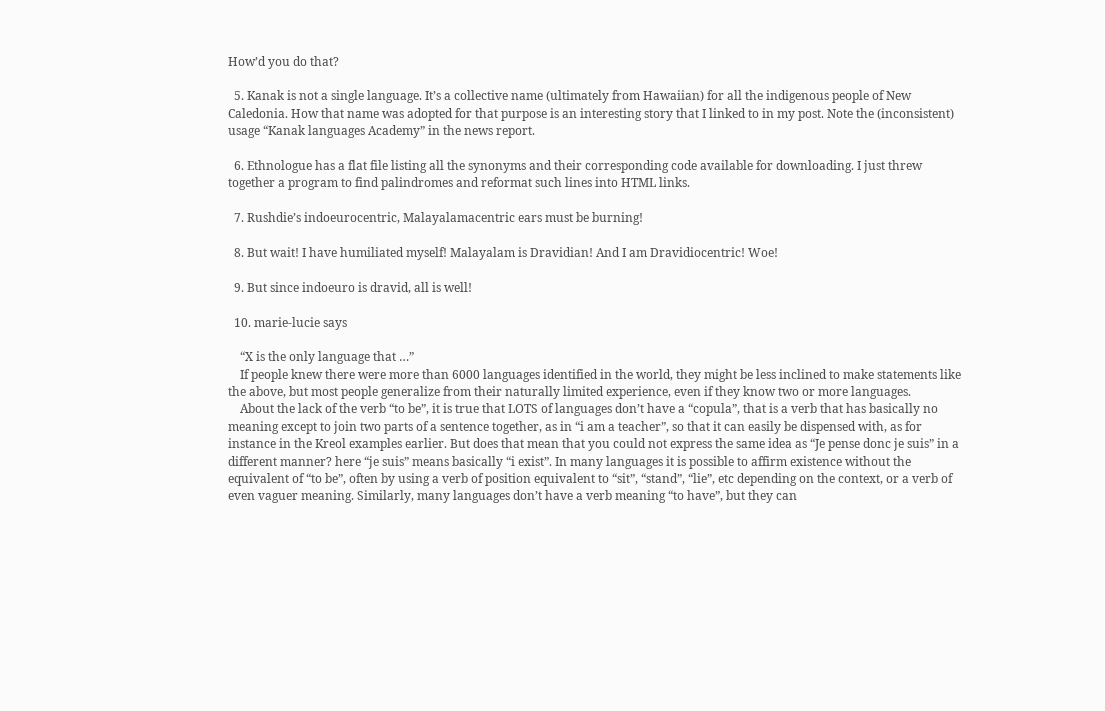How’d you do that?

  5. Kanak is not a single language. It’s a collective name (ultimately from Hawaiian) for all the indigenous people of New Caledonia. How that name was adopted for that purpose is an interesting story that I linked to in my post. Note the (inconsistent) usage “Kanak languages Academy” in the news report.

  6. Ethnologue has a flat file listing all the synonyms and their corresponding code available for downloading. I just threw together a program to find palindromes and reformat such lines into HTML links.

  7. Rushdie’s indoeurocentric, Malayalamacentric ears must be burning!

  8. But wait! I have humiliated myself! Malayalam is Dravidian! And I am Dravidiocentric! Woe!

  9. But since indoeuro is dravid, all is well!

  10. marie-lucie says

    “X is the only language that …”
    If people knew there were more than 6000 languages identified in the world, they might be less inclined to make statements like the above, but most people generalize from their naturally limited experience, even if they know two or more languages.
    About the lack of the verb “to be”, it is true that LOTS of languages don’t have a “copula”, that is a verb that has basically no meaning except to join two parts of a sentence together, as in “i am a teacher”, so that it can easily be dispensed with, as for instance in the Kreol examples earlier. But does that mean that you could not express the same idea as “Je pense donc je suis” in a different manner? here “je suis” means basically “i exist”. In many languages it is possible to affirm existence without the equivalent of “to be”, often by using a verb of position equivalent to “sit”, “stand”, “lie”, etc depending on the context, or a verb of even vaguer meaning. Similarly, many languages don’t have a verb meaning “to have”, but they can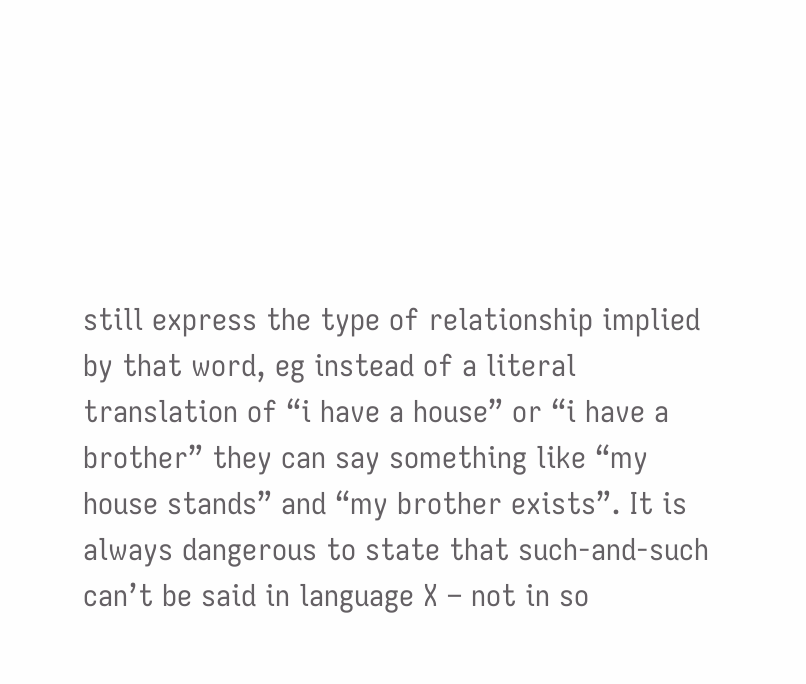still express the type of relationship implied by that word, eg instead of a literal translation of “i have a house” or “i have a brother” they can say something like “my house stands” and “my brother exists”. It is always dangerous to state that such-and-such can’t be said in language X – not in so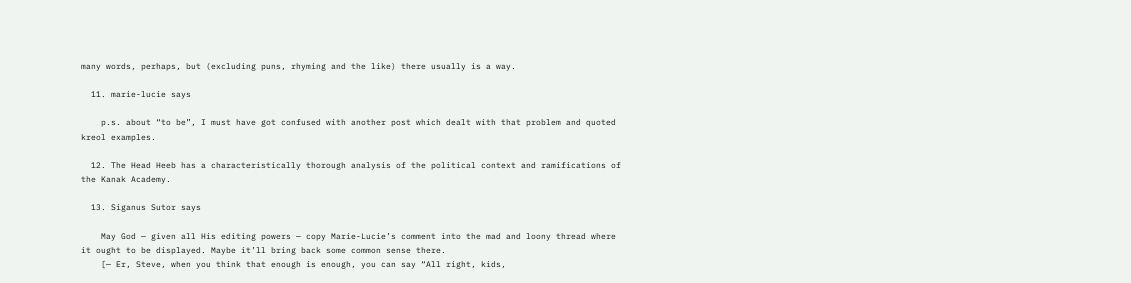many words, perhaps, but (excluding puns, rhyming and the like) there usually is a way.

  11. marie-lucie says

    p.s. about “to be”, I must have got confused with another post which dealt with that problem and quoted kreol examples.

  12. The Head Heeb has a characteristically thorough analysis of the political context and ramifications of the Kanak Academy.

  13. Siganus Sutor says

    May God — given all His editing powers — copy Marie-Lucie’s comment into the mad and loony thread where it ought to be displayed. Maybe it’ll bring back some common sense there.
    [— Er, Steve, when you think that enough is enough, you can say “All right, kids,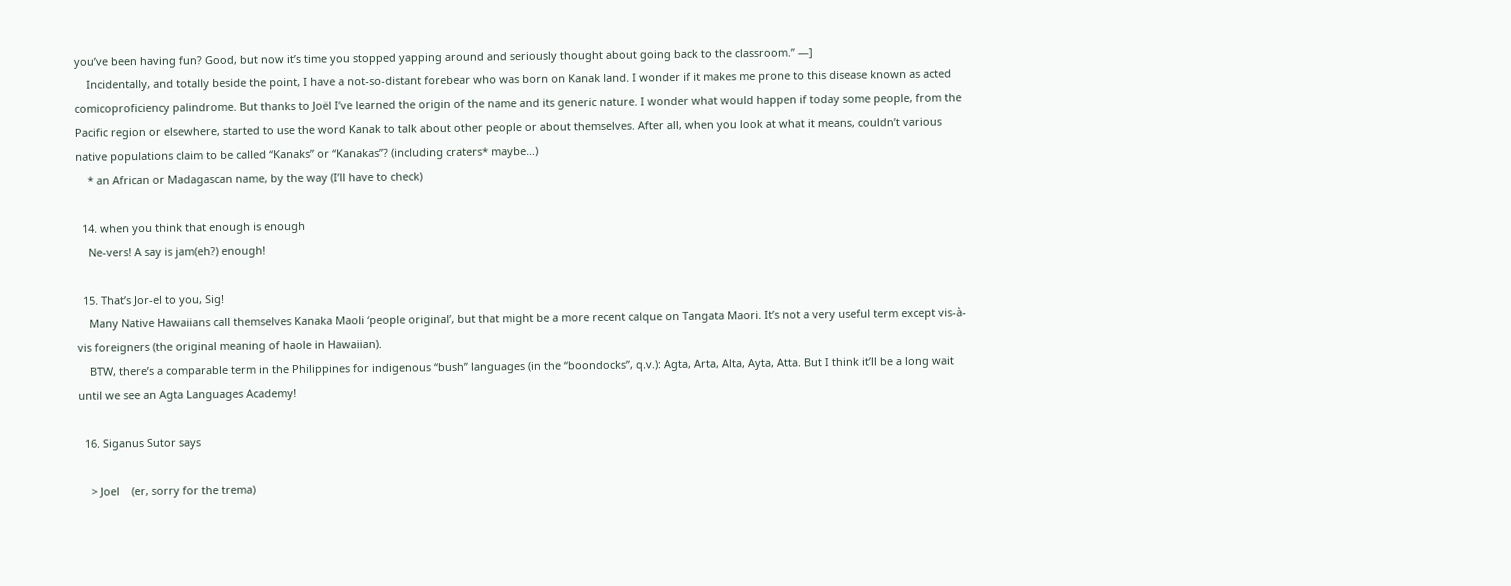you’ve been having fun? Good, but now it’s time you stopped yapping around and seriously thought about going back to the classroom.” —]
    Incidentally, and totally beside the point, I have a not-so-distant forebear who was born on Kanak land. I wonder if it makes me prone to this disease known as acted comicoproficiency palindrome. But thanks to Joël I’ve learned the origin of the name and its generic nature. I wonder what would happen if today some people, from the Pacific region or elsewhere, started to use the word Kanak to talk about other people or about themselves. After all, when you look at what it means, couldn’t various native populations claim to be called “Kanaks” or “Kanakas”? (including craters* maybe…)
    * an African or Madagascan name, by the way (I’ll have to check)

  14. when you think that enough is enough
    Ne-vers! A say is jam(eh?) enough!

  15. That’s Jor-el to you, Sig!
    Many Native Hawaiians call themselves Kanaka Maoli ‘people original’, but that might be a more recent calque on Tangata Maori. It’s not a very useful term except vis-à-vis foreigners (the original meaning of haole in Hawaiian).
    BTW, there’s a comparable term in the Philippines for indigenous “bush” languages (in the “boondocks”, q.v.): Agta, Arta, Alta, Ayta, Atta. But I think it’ll be a long wait until we see an Agta Languages Academy!

  16. Siganus Sutor says

    > Joel    (er, sorry for the trema)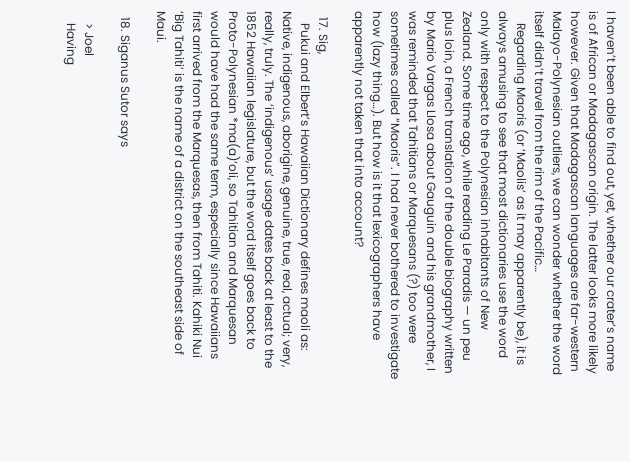I haven’t been able to find out, yet, whether our crater’s name is of African or Madagascan origin. The latter looks more likely however. Given that Madagascan languages are far-western Malayo-Polynesian outliers, we can wonder whether the word itself didn’t travel from the rim of the Pacific…
    Regarding Maoris (or ‘Maolis’ as it may apparently be), it is always amusing to see that most dictionaries use the word only with respect to the Polynesian inhabitants of New Zealand. Some time ago, while reading Le Paradis — un peu plus loin, a French translation of the double biography written by Mario Vargas Llosa about Gauguin and his grandmother, I was reminded that Tahitians or Marquesans (?) too were sometimes called “Maoris”. I had never bothered to investigate how (lazy thing…). But how is it that lexicographers have apparently not taken that into account?

  17. Sig,
    Pukui and Elbert’s Hawaiian Dictionary defines maoli as: Native, indigenous, aborigine, genuine, true, real, actual; very, really, truly. The ‘indigenous’ usage dates back at least to the 1852 Hawaiian legislature, but the word itself goes back to Proto-Polynesian *ma(a)‘oli, so Tahitian and Marquesan would have had the same term, especially since Hawaiians first arrived from the Marquesas, then from Tahiti. Kahiki Nui ‘Big Tahiti’ is the name of a district on the southeast side of Maui.

  18. Siganus Sutor says

    > Joel
    Having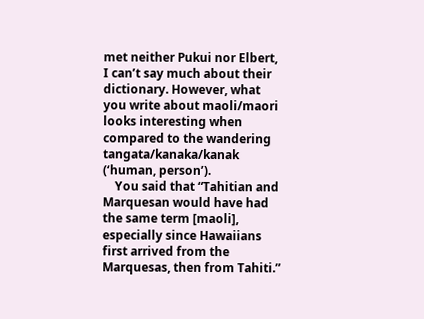met neither Pukui nor Elbert, I can’t say much about their dictionary. However, what you write about maoli/maori looks interesting when compared to the wandering tangata/kanaka/kanak (‘human, person’).
    You said that “Tahitian and Marquesan would have had the same term [maoli], especially since Hawaiians first arrived from the Marquesas, then from Tahiti.”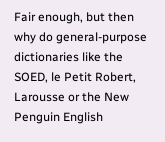Fair enough, but then why do general-purpose dictionaries like the SOED, le Petit Robert, Larousse or the New Penguin English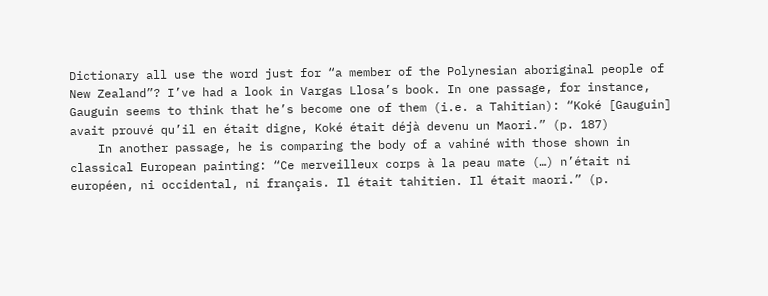Dictionary all use the word just for “a member of the Polynesian aboriginal people of New Zealand”? I’ve had a look in Vargas Llosa’s book. In one passage, for instance, Gauguin seems to think that he’s become one of them (i.e. a Tahitian): “Koké [Gauguin] avait prouvé qu’il en était digne, Koké était déjà devenu un Maori.” (p. 187)
    In another passage, he is comparing the body of a vahiné with those shown in classical European painting: “Ce merveilleux corps à la peau mate (…) n’était ni européen, ni occidental, ni français. Il était tahitien. Il était maori.” (p.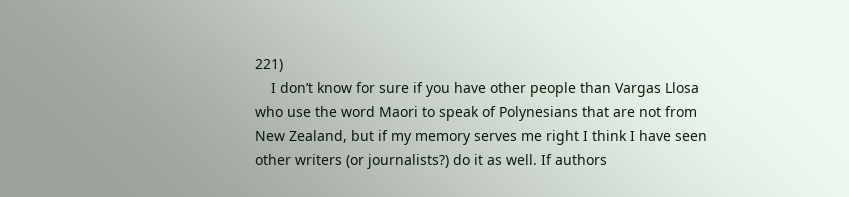221)
    I don’t know for sure if you have other people than Vargas Llosa who use the word Maori to speak of Polynesians that are not from New Zealand, but if my memory serves me right I think I have seen other writers (or journalists?) do it as well. If authors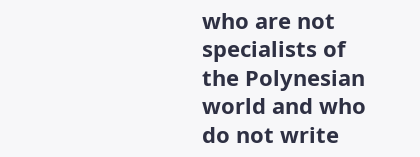who are not specialists of the Polynesian world and who do not write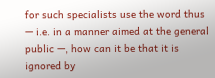for such specialists use the word thus — i.e. in a manner aimed at the general public —, how can it be that it is ignored by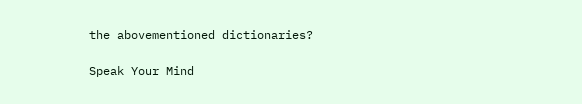the abovementioned dictionaries?

Speak Your Mind